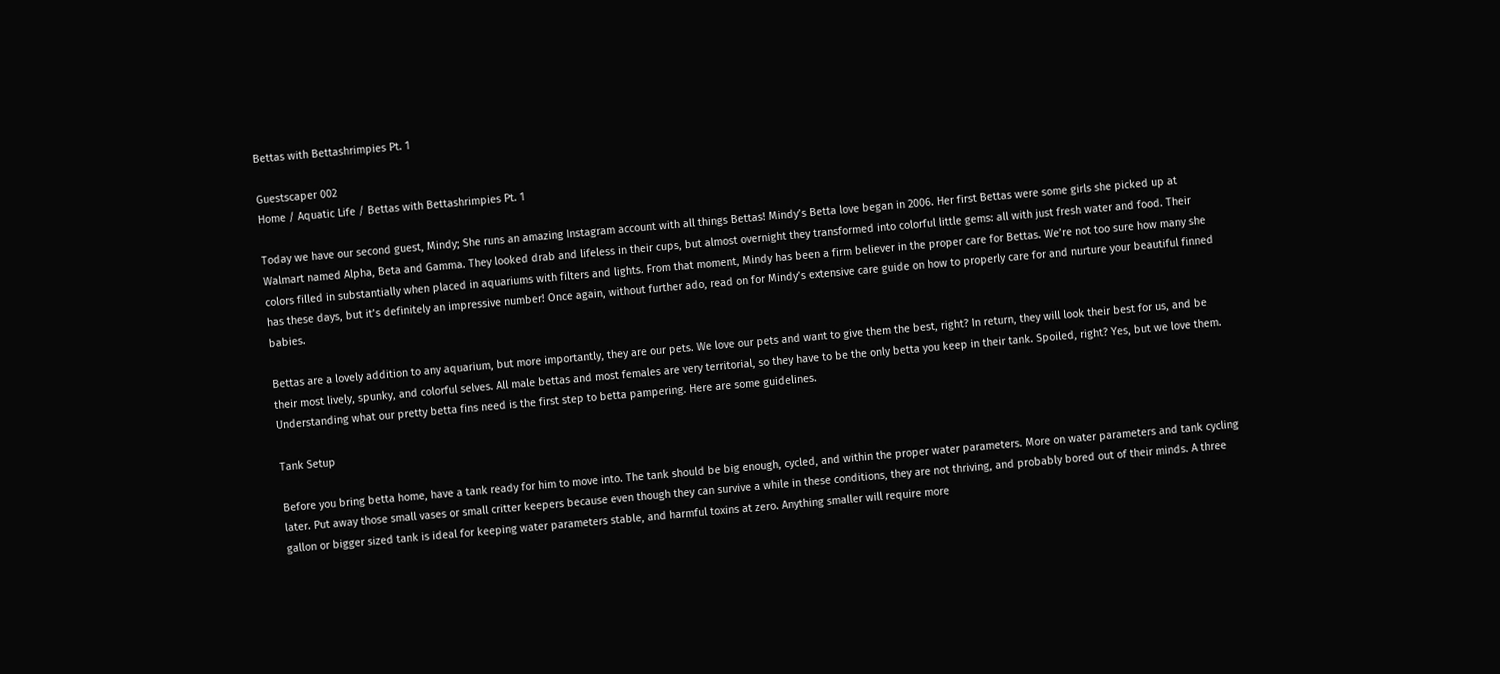Bettas with Bettashrimpies Pt. 1

Guestscaper 002
Home / Aquatic Life / Bettas with Bettashrimpies Pt. 1

Today we have our second guest, Mindy; She runs an amazing Instagram account with all things Bettas! Mindy’s Betta love began in 2006. Her first Bettas were some girls she picked up at Walmart named Alpha, Beta and Gamma. They looked drab and lifeless in their cups, but almost overnight they transformed into colorful little gems: all with just fresh water and food. Their colors filled in substantially when placed in aquariums with filters and lights. From that moment, Mindy has been a firm believer in the proper care for Bettas. We’re not too sure how many she has these days, but it’s definitely an impressive number! Once again, without further ado, read on for Mindy’s extensive care guide on how to properly care for and nurture your beautiful finned babies.

Bettas are a lovely addition to any aquarium, but more importantly, they are our pets. We love our pets and want to give them the best, right? In return, they will look their best for us, and be their most lively, spunky, and colorful selves. All male bettas and most females are very territorial, so they have to be the only betta you keep in their tank. Spoiled, right? Yes, but we love them. Understanding what our pretty betta fins need is the first step to betta pampering. Here are some guidelines.

Tank Setup

Before you bring betta home, have a tank ready for him to move into. The tank should be big enough, cycled, and within the proper water parameters. More on water parameters and tank cycling later. Put away those small vases or small critter keepers because even though they can survive a while in these conditions, they are not thriving, and probably bored out of their minds. A three gallon or bigger sized tank is ideal for keeping water parameters stable, and harmful toxins at zero. Anything smaller will require more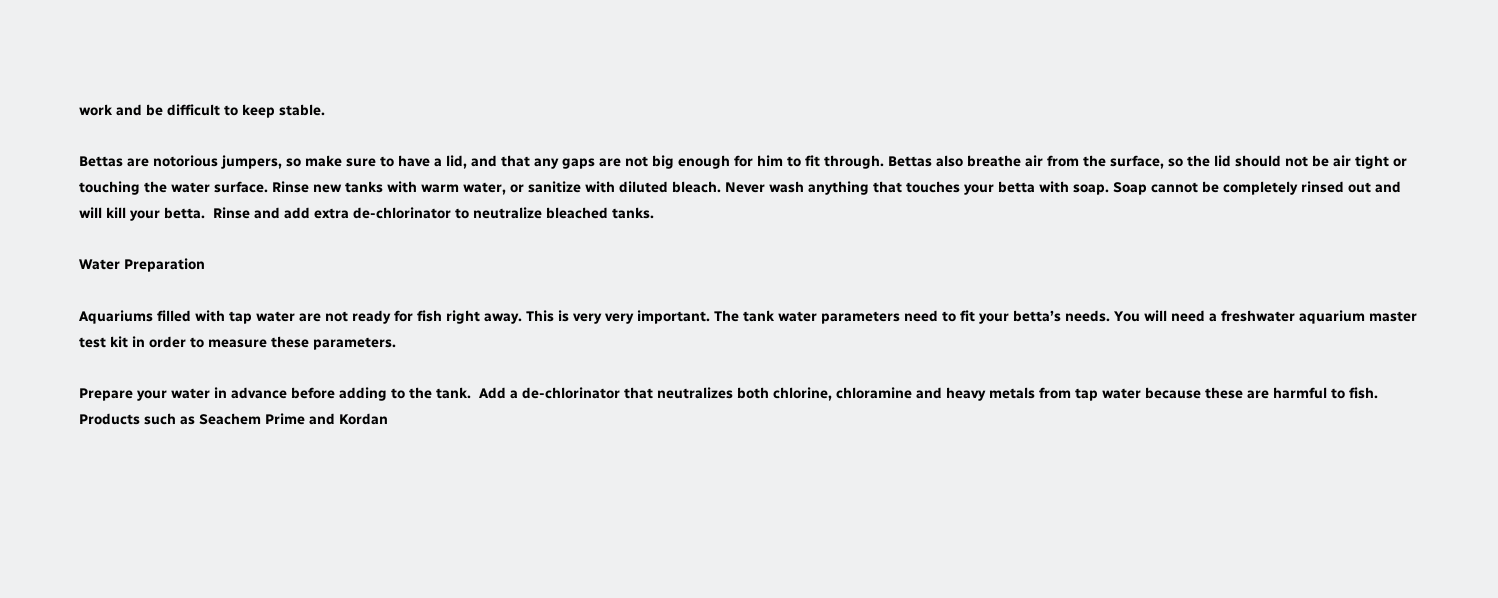work and be difficult to keep stable.

Bettas are notorious jumpers, so make sure to have a lid, and that any gaps are not big enough for him to fit through. Bettas also breathe air from the surface, so the lid should not be air tight or touching the water surface. Rinse new tanks with warm water, or sanitize with diluted bleach. Never wash anything that touches your betta with soap. Soap cannot be completely rinsed out and will kill your betta.  Rinse and add extra de-chlorinator to neutralize bleached tanks.

Water Preparation

Aquariums filled with tap water are not ready for fish right away. This is very very important. The tank water parameters need to fit your betta’s needs. You will need a freshwater aquarium master test kit in order to measure these parameters.

Prepare your water in advance before adding to the tank.  Add a de-chlorinator that neutralizes both chlorine, chloramine and heavy metals from tap water because these are harmful to fish. Products such as Seachem Prime and Kordan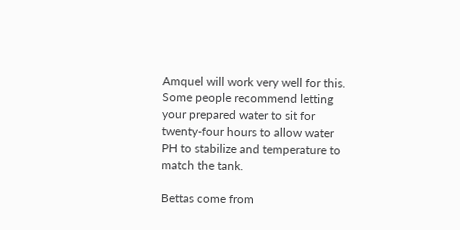Amquel will work very well for this. Some people recommend letting your prepared water to sit for twenty-four hours to allow water PH to stabilize and temperature to match the tank.

Bettas come from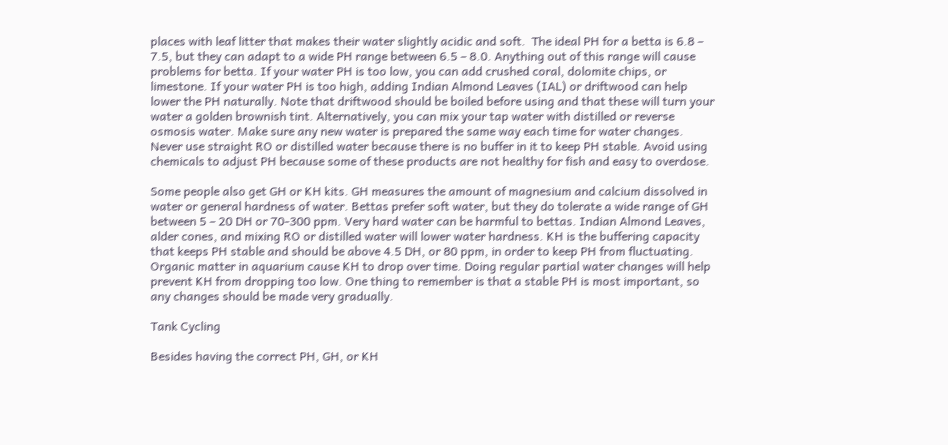places with leaf litter that makes their water slightly acidic and soft.  The ideal PH for a betta is 6.8 – 7.5, but they can adapt to a wide PH range between 6.5 – 8.0. Anything out of this range will cause problems for betta. If your water PH is too low, you can add crushed coral, dolomite chips, or limestone. If your water PH is too high, adding Indian Almond Leaves (IAL) or driftwood can help lower the PH naturally. Note that driftwood should be boiled before using and that these will turn your water a golden brownish tint. Alternatively, you can mix your tap water with distilled or reverse osmosis water. Make sure any new water is prepared the same way each time for water changes. Never use straight RO or distilled water because there is no buffer in it to keep PH stable. Avoid using chemicals to adjust PH because some of these products are not healthy for fish and easy to overdose.

Some people also get GH or KH kits. GH measures the amount of magnesium and calcium dissolved in water or general hardness of water. Bettas prefer soft water, but they do tolerate a wide range of GH between 5 – 20 DH or 70-300 ppm. Very hard water can be harmful to bettas. Indian Almond Leaves, alder cones, and mixing RO or distilled water will lower water hardness. KH is the buffering capacity that keeps PH stable and should be above 4.5 DH, or 80 ppm, in order to keep PH from fluctuating. Organic matter in aquarium cause KH to drop over time. Doing regular partial water changes will help prevent KH from dropping too low. One thing to remember is that a stable PH is most important, so any changes should be made very gradually.

Tank Cycling

Besides having the correct PH, GH, or KH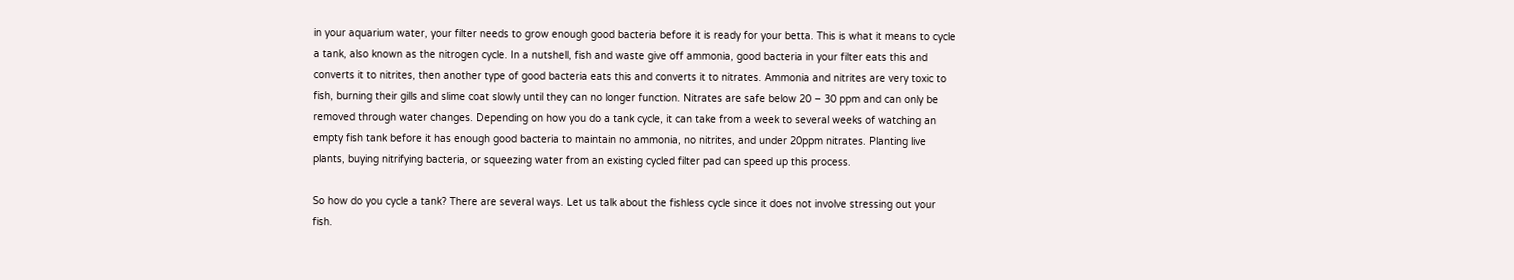in your aquarium water, your filter needs to grow enough good bacteria before it is ready for your betta. This is what it means to cycle a tank, also known as the nitrogen cycle. In a nutshell, fish and waste give off ammonia, good bacteria in your filter eats this and converts it to nitrites, then another type of good bacteria eats this and converts it to nitrates. Ammonia and nitrites are very toxic to fish, burning their gills and slime coat slowly until they can no longer function. Nitrates are safe below 20 – 30 ppm and can only be removed through water changes. Depending on how you do a tank cycle, it can take from a week to several weeks of watching an empty fish tank before it has enough good bacteria to maintain no ammonia, no nitrites, and under 20ppm nitrates. Planting live plants, buying nitrifying bacteria, or squeezing water from an existing cycled filter pad can speed up this process.

So how do you cycle a tank? There are several ways. Let us talk about the fishless cycle since it does not involve stressing out your fish.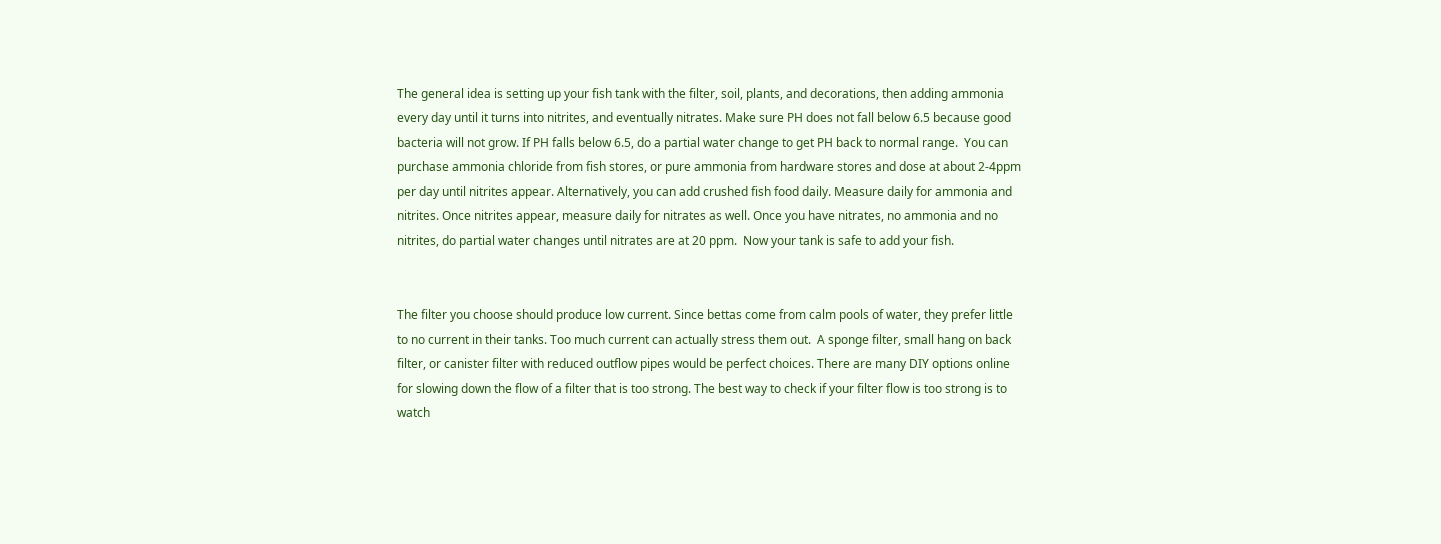The general idea is setting up your fish tank with the filter, soil, plants, and decorations, then adding ammonia every day until it turns into nitrites, and eventually nitrates. Make sure PH does not fall below 6.5 because good bacteria will not grow. If PH falls below 6.5, do a partial water change to get PH back to normal range.  You can purchase ammonia chloride from fish stores, or pure ammonia from hardware stores and dose at about 2-4ppm per day until nitrites appear. Alternatively, you can add crushed fish food daily. Measure daily for ammonia and nitrites. Once nitrites appear, measure daily for nitrates as well. Once you have nitrates, no ammonia and no nitrites, do partial water changes until nitrates are at 20 ppm.  Now your tank is safe to add your fish.


The filter you choose should produce low current. Since bettas come from calm pools of water, they prefer little to no current in their tanks. Too much current can actually stress them out.  A sponge filter, small hang on back filter, or canister filter with reduced outflow pipes would be perfect choices. There are many DIY options online for slowing down the flow of a filter that is too strong. The best way to check if your filter flow is too strong is to watch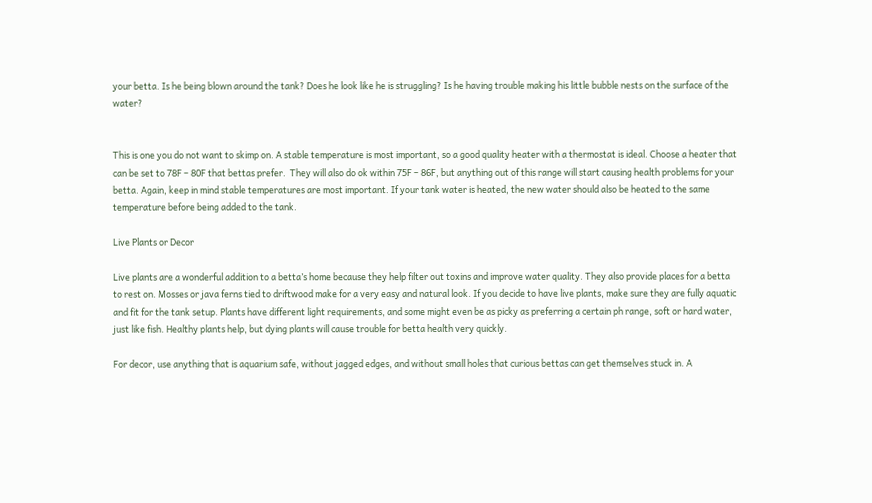your betta. Is he being blown around the tank? Does he look like he is struggling? Is he having trouble making his little bubble nests on the surface of the water?


This is one you do not want to skimp on. A stable temperature is most important, so a good quality heater with a thermostat is ideal. Choose a heater that can be set to 78F – 80F that bettas prefer.  They will also do ok within 75F – 86F, but anything out of this range will start causing health problems for your betta. Again, keep in mind stable temperatures are most important. If your tank water is heated, the new water should also be heated to the same temperature before being added to the tank.

Live Plants or Decor

Live plants are a wonderful addition to a betta’s home because they help filter out toxins and improve water quality. They also provide places for a betta to rest on. Mosses or java ferns tied to driftwood make for a very easy and natural look. If you decide to have live plants, make sure they are fully aquatic and fit for the tank setup. Plants have different light requirements, and some might even be as picky as preferring a certain ph range, soft or hard water, just like fish. Healthy plants help, but dying plants will cause trouble for betta health very quickly.

For decor, use anything that is aquarium safe, without jagged edges, and without small holes that curious bettas can get themselves stuck in. A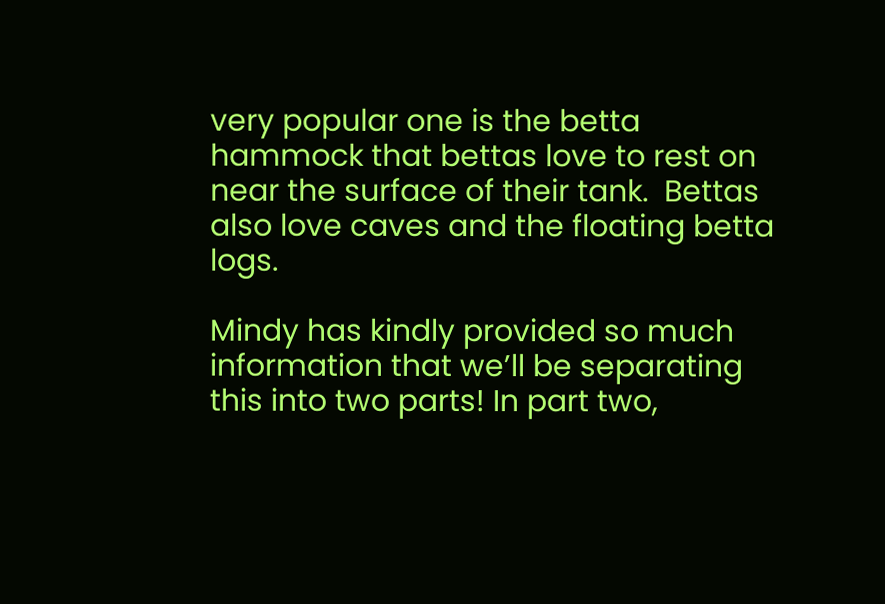very popular one is the betta hammock that bettas love to rest on near the surface of their tank.  Bettas also love caves and the floating betta logs.

Mindy has kindly provided so much information that we’ll be separating this into two parts! In part two,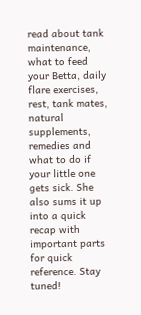read about tank maintenance, what to feed your Betta, daily flare exercises, rest, tank mates, natural supplements, remedies and what to do if your little one gets sick. She also sums it up into a quick recap with important parts for quick reference. Stay tuned!